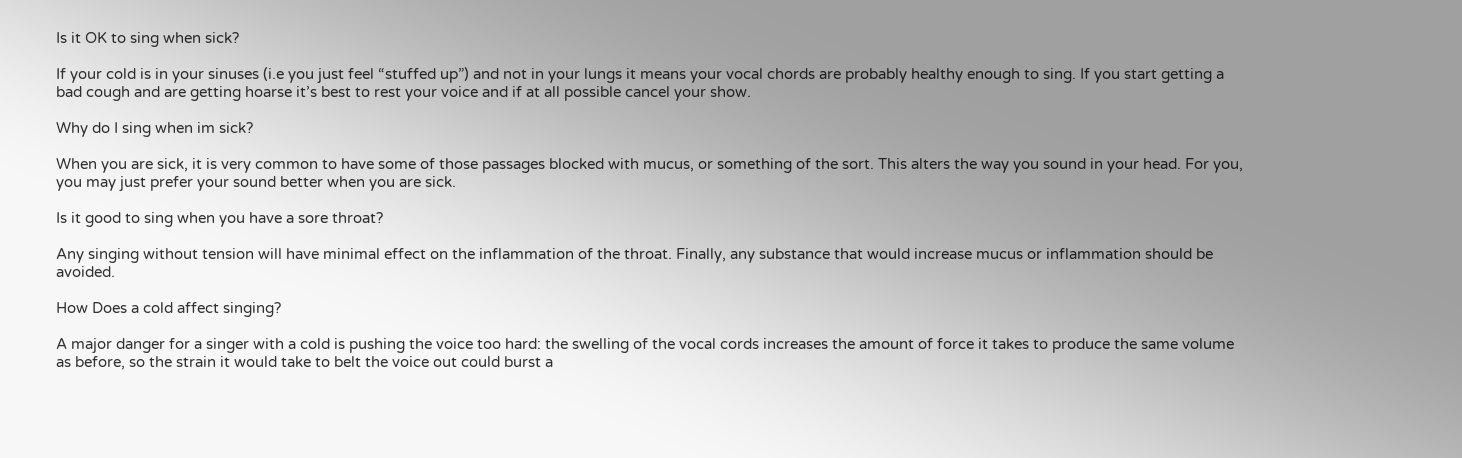Is it OK to sing when sick?

If your cold is in your sinuses (i.e you just feel “stuffed up”) and not in your lungs it means your vocal chords are probably healthy enough to sing. If you start getting a bad cough and are getting hoarse it’s best to rest your voice and if at all possible cancel your show.

Why do I sing when im sick?

When you are sick, it is very common to have some of those passages blocked with mucus, or something of the sort. This alters the way you sound in your head. For you, you may just prefer your sound better when you are sick.

Is it good to sing when you have a sore throat?

Any singing without tension will have minimal effect on the inflammation of the throat. Finally, any substance that would increase mucus or inflammation should be avoided.

How Does a cold affect singing?

A major danger for a singer with a cold is pushing the voice too hard: the swelling of the vocal cords increases the amount of force it takes to produce the same volume as before, so the strain it would take to belt the voice out could burst a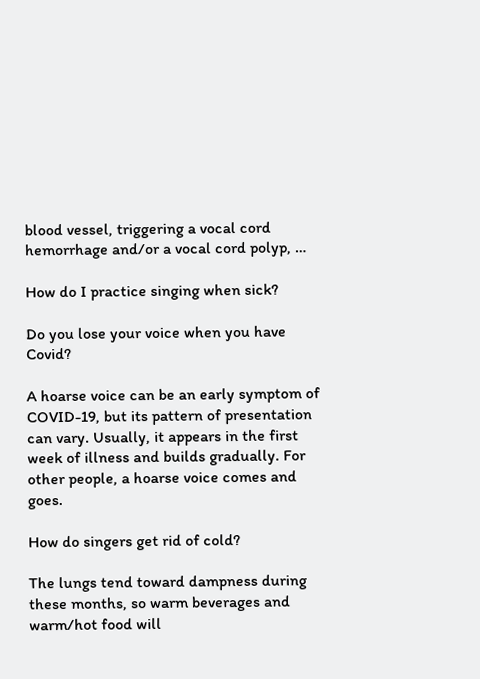blood vessel, triggering a vocal cord hemorrhage and/or a vocal cord polyp, …

How do I practice singing when sick?

Do you lose your voice when you have Covid?

A hoarse voice can be an early symptom of COVID-19, but its pattern of presentation can vary. Usually, it appears in the first week of illness and builds gradually. For other people, a hoarse voice comes and goes.

How do singers get rid of cold?

The lungs tend toward dampness during these months, so warm beverages and warm/hot food will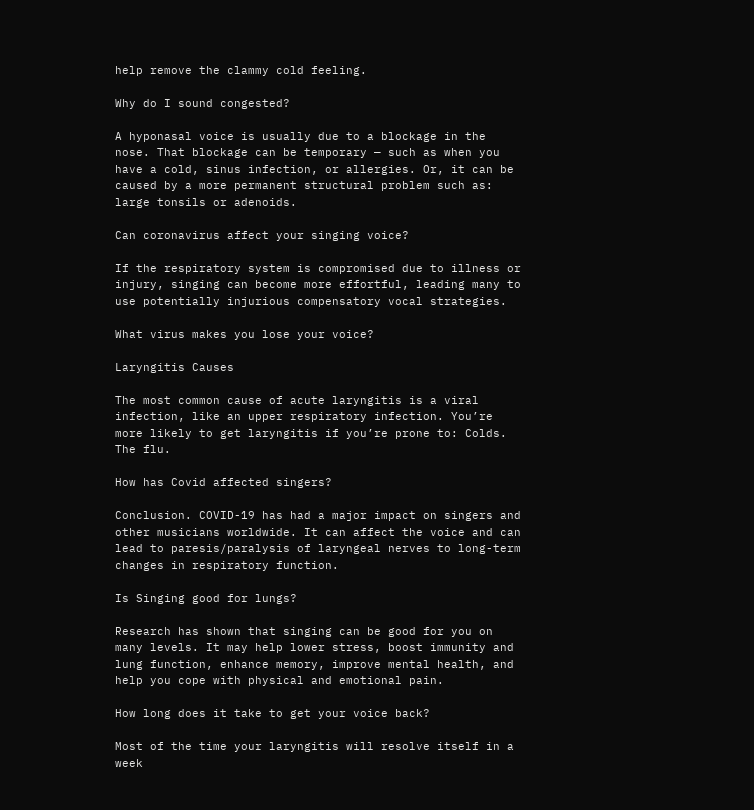help remove the clammy cold feeling.

Why do I sound congested?

A hyponasal voice is usually due to a blockage in the nose. That blockage can be temporary — such as when you have a cold, sinus infection, or allergies. Or, it can be caused by a more permanent structural problem such as: large tonsils or adenoids.

Can coronavirus affect your singing voice?

If the respiratory system is compromised due to illness or injury, singing can become more effortful, leading many to use potentially injurious compensatory vocal strategies.

What virus makes you lose your voice?

Laryngitis Causes

The most common cause of acute laryngitis is a viral infection, like an upper respiratory infection. You’re more likely to get laryngitis if you’re prone to: Colds. The flu.

How has Covid affected singers?

Conclusion. COVID-19 has had a major impact on singers and other musicians worldwide. It can affect the voice and can lead to paresis/paralysis of laryngeal nerves to long-term changes in respiratory function.

Is Singing good for lungs?

Research has shown that singing can be good for you on many levels. It may help lower stress, boost immunity and lung function, enhance memory, improve mental health, and help you cope with physical and emotional pain.

How long does it take to get your voice back?

Most of the time your laryngitis will resolve itself in a week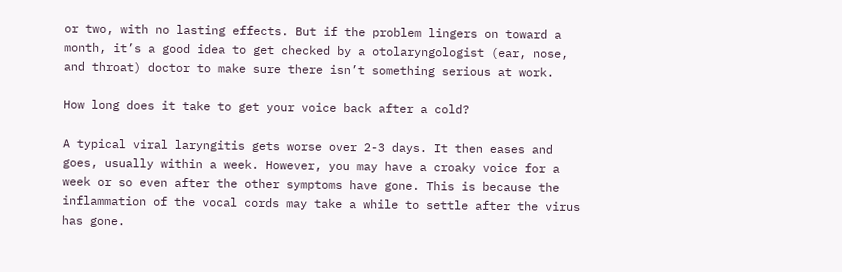or two, with no lasting effects. But if the problem lingers on toward a month, it’s a good idea to get checked by a otolaryngologist (ear, nose, and throat) doctor to make sure there isn’t something serious at work.

How long does it take to get your voice back after a cold?

A typical viral laryngitis gets worse over 2-3 days. It then eases and goes, usually within a week. However, you may have a croaky voice for a week or so even after the other symptoms have gone. This is because the inflammation of the vocal cords may take a while to settle after the virus has gone.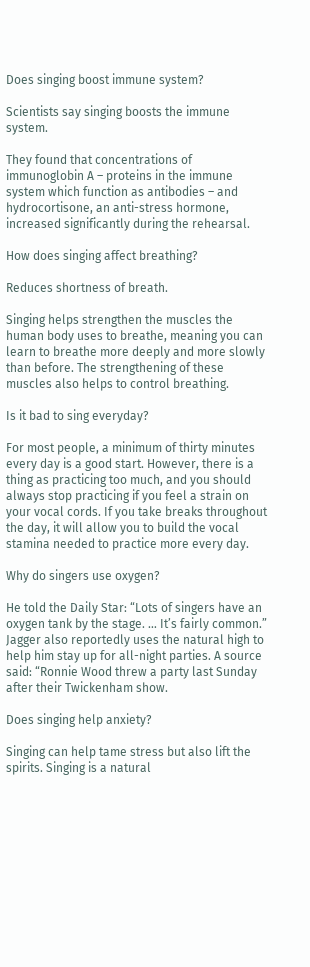Does singing boost immune system?

Scientists say singing boosts the immune system.

They found that concentrations of immunoglobin A – proteins in the immune system which function as antibodies – and hydrocortisone, an anti-stress hormone, increased significantly during the rehearsal.

How does singing affect breathing?

Reduces shortness of breath.

Singing helps strengthen the muscles the human body uses to breathe, meaning you can learn to breathe more deeply and more slowly than before. The strengthening of these muscles also helps to control breathing.

Is it bad to sing everyday?

For most people, a minimum of thirty minutes every day is a good start. However, there is a thing as practicing too much, and you should always stop practicing if you feel a strain on your vocal cords. If you take breaks throughout the day, it will allow you to build the vocal stamina needed to practice more every day.

Why do singers use oxygen?

He told the Daily Star: “Lots of singers have an oxygen tank by the stage. … It’s fairly common.” Jagger also reportedly uses the natural high to help him stay up for all-night parties. A source said: “Ronnie Wood threw a party last Sunday after their Twickenham show.

Does singing help anxiety?

Singing can help tame stress but also lift the spirits. Singing is a natural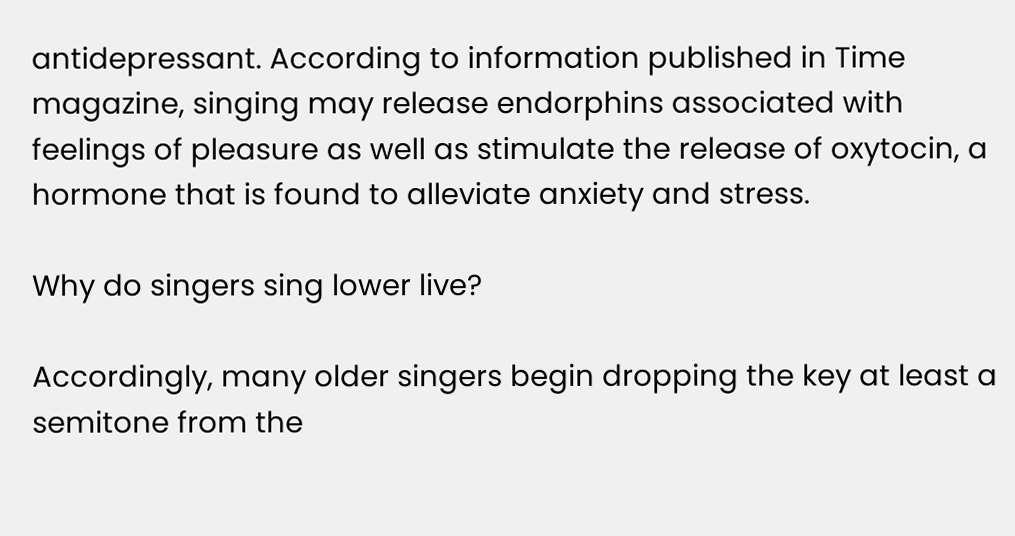antidepressant. According to information published in Time magazine, singing may release endorphins associated with feelings of pleasure as well as stimulate the release of oxytocin, a hormone that is found to alleviate anxiety and stress.

Why do singers sing lower live?

Accordingly, many older singers begin dropping the key at least a semitone from the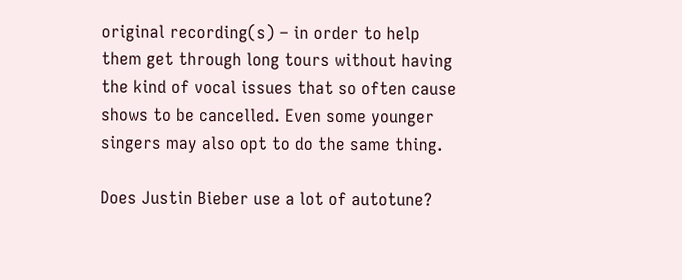original recording(s) – in order to help them get through long tours without having the kind of vocal issues that so often cause shows to be cancelled. Even some younger singers may also opt to do the same thing.

Does Justin Bieber use a lot of autotune?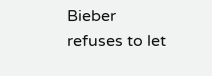Bieber refuses to let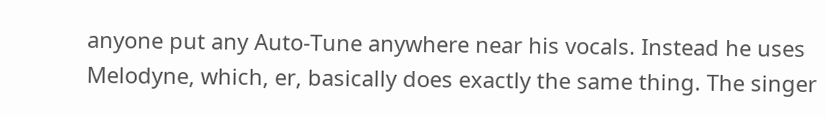anyone put any Auto-Tune anywhere near his vocals. Instead he uses Melodyne, which, er, basically does exactly the same thing. The singer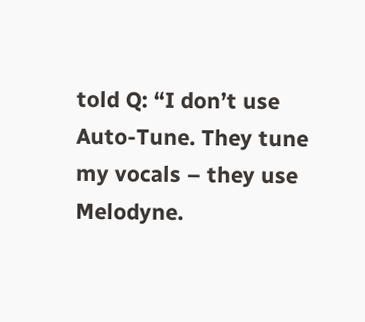told Q: “I don’t use Auto-Tune. They tune my vocals – they use Melodyne.